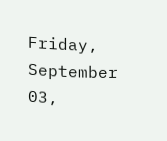Friday, September 03,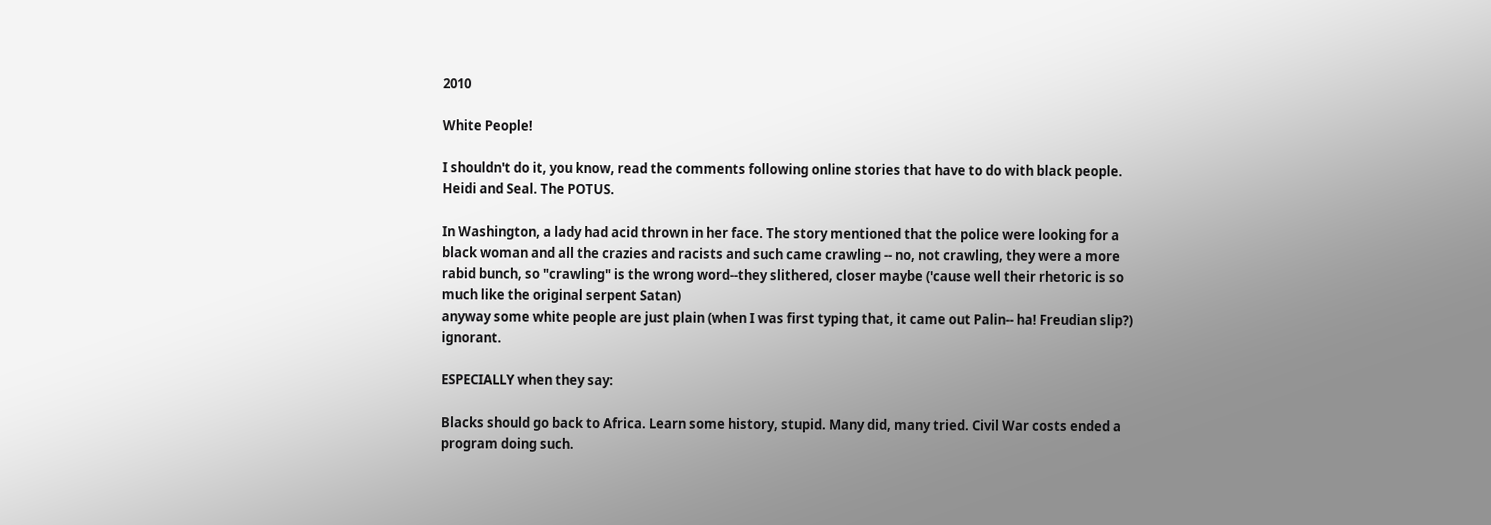2010

White People!

I shouldn't do it, you know, read the comments following online stories that have to do with black people. Heidi and Seal. The POTUS.

In Washington, a lady had acid thrown in her face. The story mentioned that the police were looking for a black woman and all the crazies and racists and such came crawling -- no, not crawling, they were a more rabid bunch, so "crawling" is the wrong word--they slithered, closer maybe ('cause well their rhetoric is so much like the original serpent Satan)
anyway some white people are just plain (when I was first typing that, it came out Palin-- ha! Freudian slip?) ignorant.

ESPECIALLY when they say:

Blacks should go back to Africa. Learn some history, stupid. Many did, many tried. Civil War costs ended a program doing such.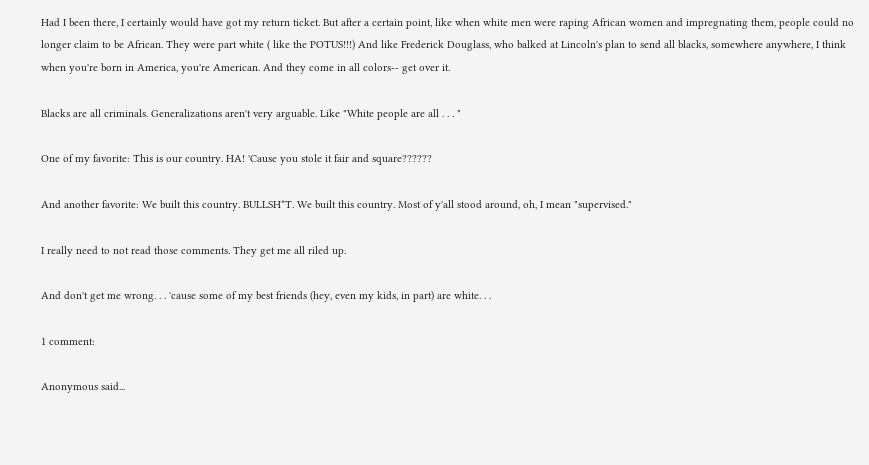Had I been there, I certainly would have got my return ticket. But after a certain point, like when white men were raping African women and impregnating them, people could no longer claim to be African. They were part white ( like the POTUS!!!) And like Frederick Douglass, who balked at Lincoln's plan to send all blacks, somewhere anywhere, I think when you're born in America, you're American. And they come in all colors-- get over it.

Blacks are all criminals. Generalizations aren't very arguable. Like "White people are all . . . "

One of my favorite: This is our country. HA! 'Cause you stole it fair and square??????

And another favorite: We built this country. BULLSH*T. We built this country. Most of y'all stood around, oh, I mean "supervised."

I really need to not read those comments. They get me all riled up.

And don't get me wrong. . . 'cause some of my best friends (hey, even my kids, in part) are white. . .

1 comment:

Anonymous said...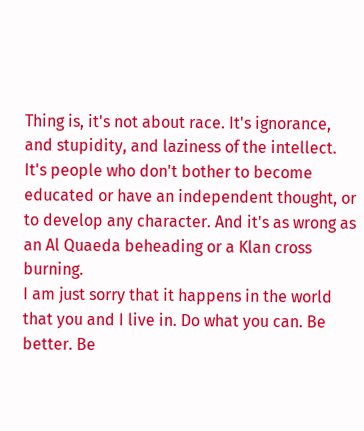Thing is, it's not about race. It's ignorance, and stupidity, and laziness of the intellect. It's people who don't bother to become educated or have an independent thought, or to develop any character. And it's as wrong as an Al Quaeda beheading or a Klan cross burning.
I am just sorry that it happens in the world that you and I live in. Do what you can. Be better. Be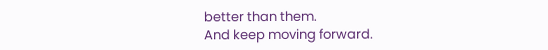better than them.
And keep moving forward.